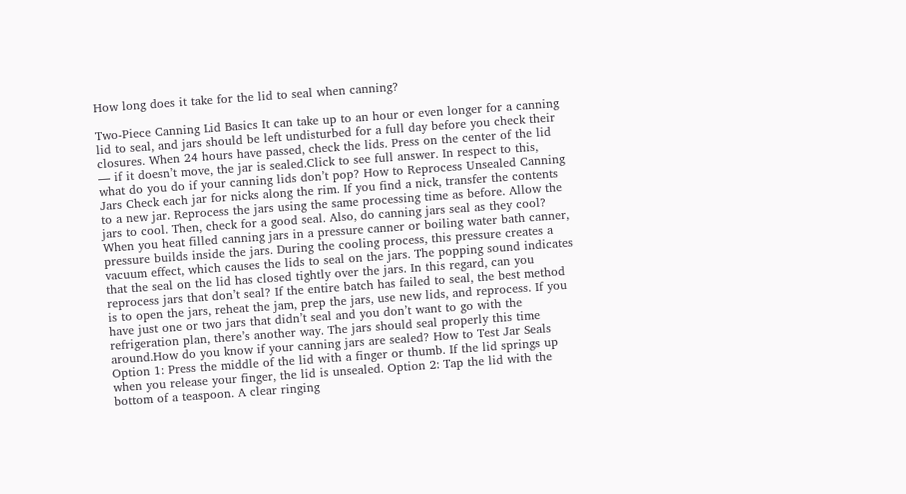How long does it take for the lid to seal when canning?

Two-Piece Canning Lid Basics It can take up to an hour or even longer for a canning lid to seal, and jars should be left undisturbed for a full day before you check their closures. When 24 hours have passed, check the lids. Press on the center of the lid — if it doesn’t move, the jar is sealed.Click to see full answer. In respect to this, what do you do if your canning lids don’t pop? How to Reprocess Unsealed Canning Jars Check each jar for nicks along the rim. If you find a nick, transfer the contents to a new jar. Reprocess the jars using the same processing time as before. Allow the jars to cool. Then, check for a good seal. Also, do canning jars seal as they cool? When you heat filled canning jars in a pressure canner or boiling water bath canner, pressure builds inside the jars. During the cooling process, this pressure creates a vacuum effect, which causes the lids to seal on the jars. The popping sound indicates that the seal on the lid has closed tightly over the jars. In this regard, can you reprocess jars that don’t seal? If the entire batch has failed to seal, the best method is to open the jars, reheat the jam, prep the jars, use new lids, and reprocess. If you have just one or two jars that didn’t seal and you don’t want to go with the refrigeration plan, there’s another way. The jars should seal properly this time around.How do you know if your canning jars are sealed? How to Test Jar Seals Option 1: Press the middle of the lid with a finger or thumb. If the lid springs up when you release your finger, the lid is unsealed. Option 2: Tap the lid with the bottom of a teaspoon. A clear ringing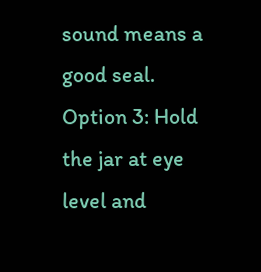sound means a good seal. Option 3: Hold the jar at eye level and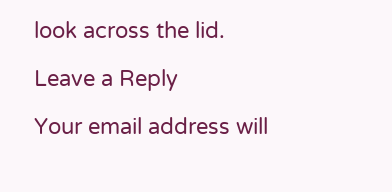look across the lid.

Leave a Reply

Your email address will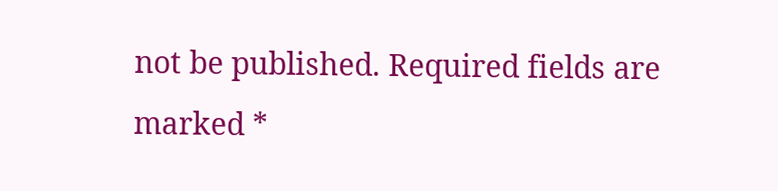not be published. Required fields are marked *